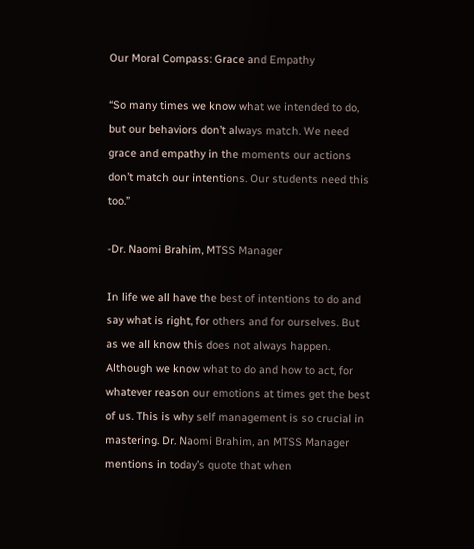Our Moral Compass: Grace and Empathy

“So many times we know what we intended to do, but our behaviors don’t always match. We need grace and empathy in the moments our actions don’t match our intentions. Our students need this too.”

-Dr. Naomi Brahim, MTSS Manager

In life we all have the best of intentions to do and say what is right, for others and for ourselves. But as we all know this does not always happen. Although we know what to do and how to act, for whatever reason our emotions at times get the best of us. This is why self management is so crucial in mastering. Dr. Naomi Brahim, an MTSS Manager mentions in today’s quote that when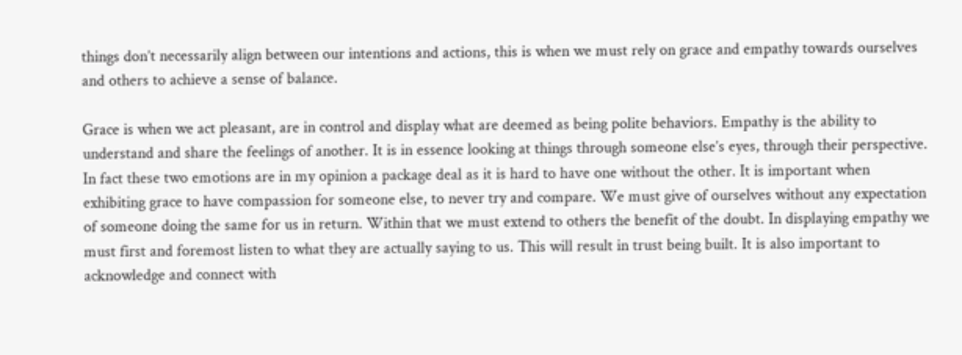things don’t necessarily align between our intentions and actions, this is when we must rely on grace and empathy towards ourselves and others to achieve a sense of balance.

Grace is when we act pleasant, are in control and display what are deemed as being polite behaviors. Empathy is the ability to understand and share the feelings of another. It is in essence looking at things through someone else’s eyes, through their perspective. In fact these two emotions are in my opinion a package deal as it is hard to have one without the other. It is important when exhibiting grace to have compassion for someone else, to never try and compare. We must give of ourselves without any expectation of someone doing the same for us in return. Within that we must extend to others the benefit of the doubt. In displaying empathy we must first and foremost listen to what they are actually saying to us. This will result in trust being built. It is also important to acknowledge and connect with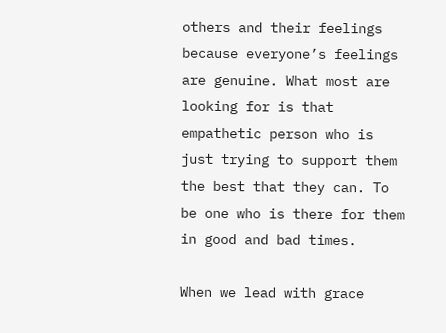others and their feelings because everyone’s feelings are genuine. What most are looking for is that empathetic person who is just trying to support them the best that they can. To be one who is there for them in good and bad times.

When we lead with grace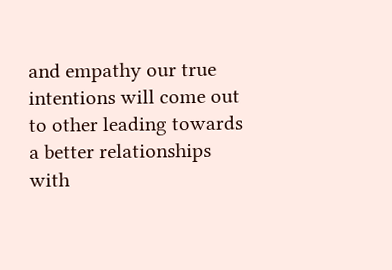and empathy our true intentions will come out to other leading towards a better relationships with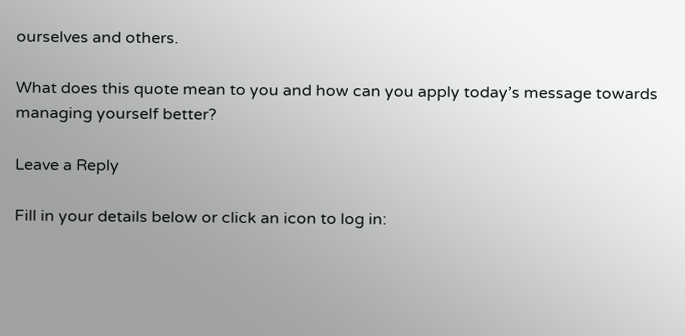ourselves and others.

What does this quote mean to you and how can you apply today’s message towards managing yourself better?

Leave a Reply

Fill in your details below or click an icon to log in: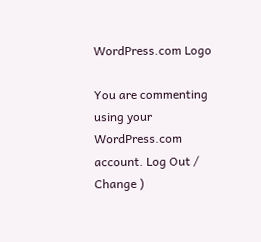WordPress.com Logo

You are commenting using your WordPress.com account. Log Out /  Change )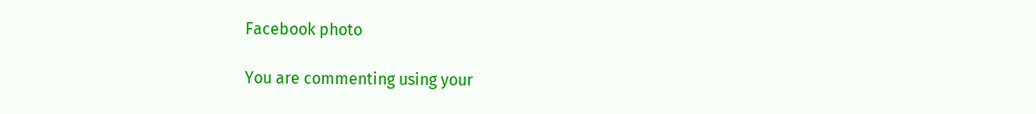Facebook photo

You are commenting using your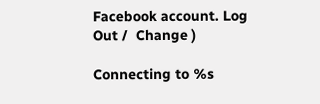Facebook account. Log Out /  Change )

Connecting to %s